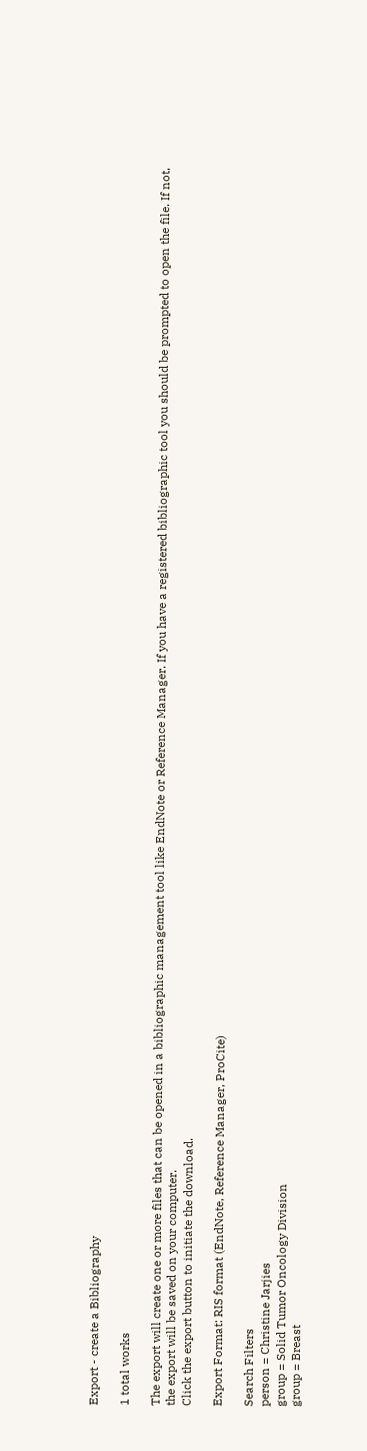Export - create a Bibliography

1 total works

The export will create one or more files that can be opened in a bibliographic management tool like EndNote or Reference Manager. If you have a registered bibliographic tool you should be prompted to open the file. If not, the export will be saved on your computer.
Click the export button to initiate the download.

Export Format: RIS format (EndNote, Reference Manager, ProCite)

Search Filters
person = Christine Jarjies
group = Solid Tumor Oncology Division
group = Breast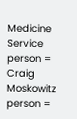Medicine Service
person = Craig Moskowitz
person =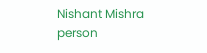Nishant Mishra
person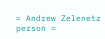= Andrew Zelenetz
person =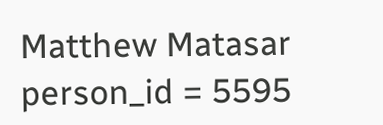Matthew Matasar
person_id = 5595